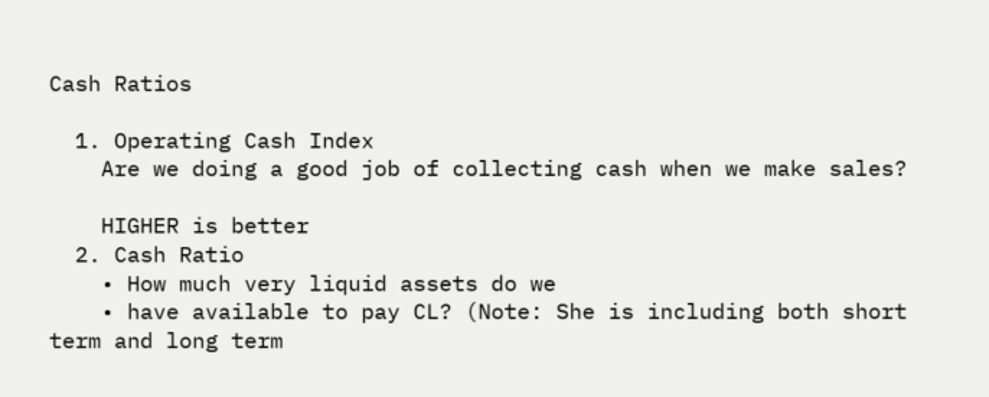Cash Ratios

  1. Operating Cash Index
    Are we doing a good job of collecting cash when we make sales?

    HIGHER is better
  2. Cash Ratio
    • How much very liquid assets do we
    • have available to pay CL? (Note: She is including both short term and long term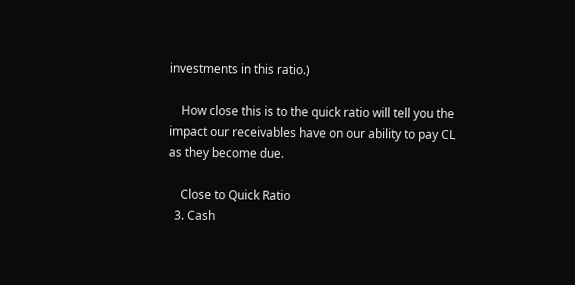investments in this ratio.)

    How close this is to the quick ratio will tell you the impact our receivables have on our ability to pay CL as they become due.

    Close to Quick Ratio
  3. Cash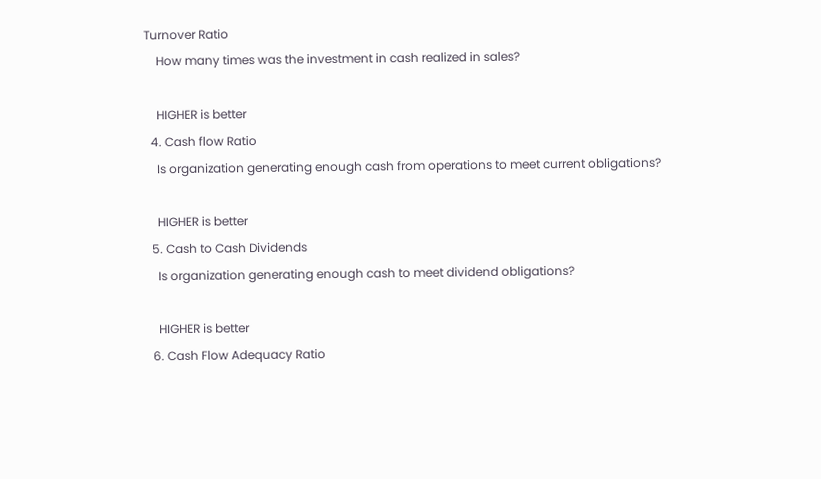Turnover Ratio
    How many times was the investment in cash realized in sales?

    HIGHER is better
  4. Cash flow Ratio
    Is organization generating enough cash from operations to meet current obligations?

    HIGHER is better
  5. Cash to Cash Dividends
    Is organization generating enough cash to meet dividend obligations?

    HIGHER is better
  6. Cash Flow Adequacy Ratio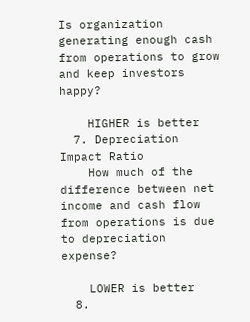Is organization generating enough cash from operations to grow and keep investors happy?

    HIGHER is better
  7. Depreciation Impact Ratio
    How much of the difference between net income and cash flow from operations is due to depreciation expense?

    LOWER is better
  8.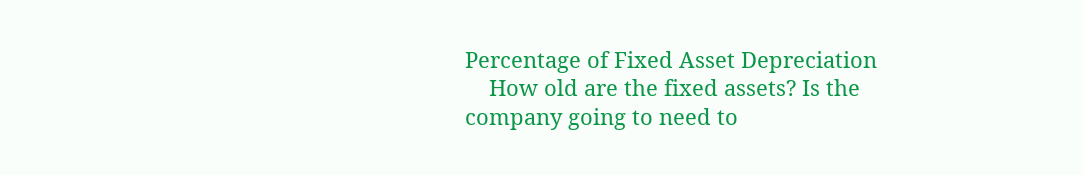Percentage of Fixed Asset Depreciation
    How old are the fixed assets? Is the company going to need to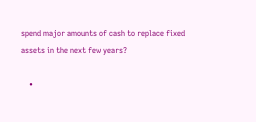spend major amounts of cash to replace fixed assets in the next few years?

    •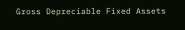Gross Depreciable Fixed Assets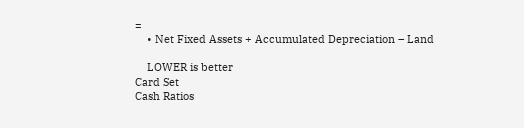=
    • Net Fixed Assets + Accumulated Depreciation – Land

    LOWER is better
Card Set
Cash Ratios